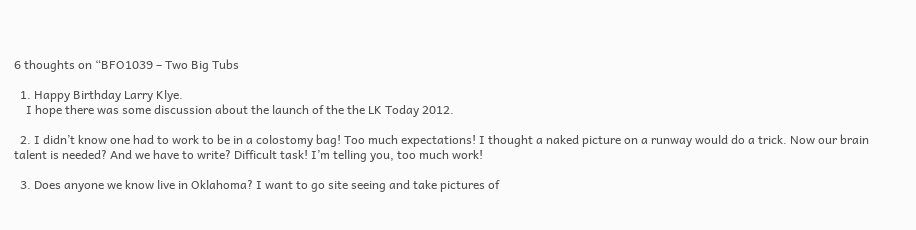6 thoughts on “BFO1039 – Two Big Tubs

  1. Happy Birthday Larry Klye.
    I hope there was some discussion about the launch of the the LK Today 2012.

  2. I didn’t know one had to work to be in a colostomy bag! Too much expectations! I thought a naked picture on a runway would do a trick. Now our brain talent is needed? And we have to write? Difficult task! I’m telling you, too much work!

  3. Does anyone we know live in Oklahoma? I want to go site seeing and take pictures of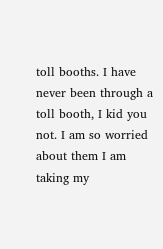toll booths. I have never been through a toll booth, I kid you not. I am so worried about them I am taking my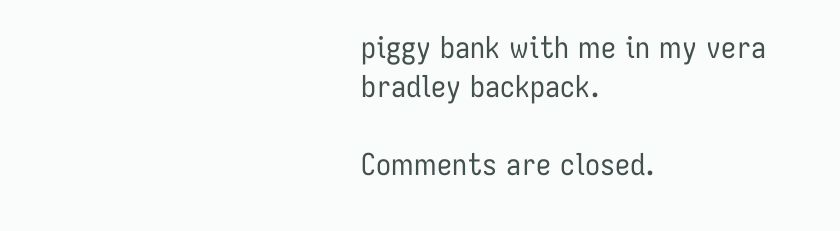piggy bank with me in my vera bradley backpack.

Comments are closed.